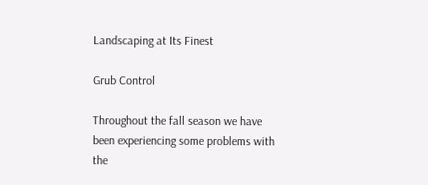Landscaping at Its Finest

Grub Control

Throughout the fall season we have been experiencing some problems with the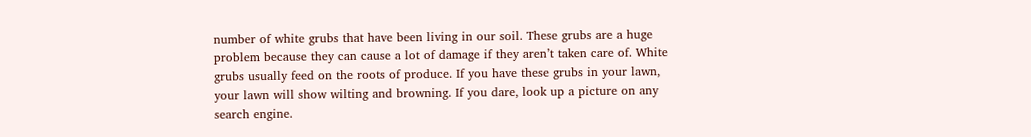number of white grubs that have been living in our soil. These grubs are a huge problem because they can cause a lot of damage if they aren’t taken care of. White grubs usually feed on the roots of produce. If you have these grubs in your lawn, your lawn will show wilting and browning. If you dare, look up a picture on any search engine.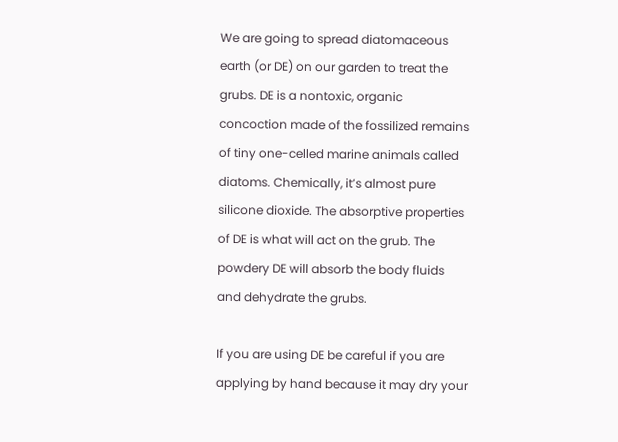We are going to spread diatomaceous earth (or DE) on our garden to treat the grubs. DE is a nontoxic, organic concoction made of the fossilized remains of tiny one-celled marine animals called diatoms. Chemically, it’s almost pure silicone dioxide. The absorptive properties of DE is what will act on the grub. The powdery DE will absorb the body fluids and dehydrate the grubs.

If you are using DE be careful if you are applying by hand because it may dry your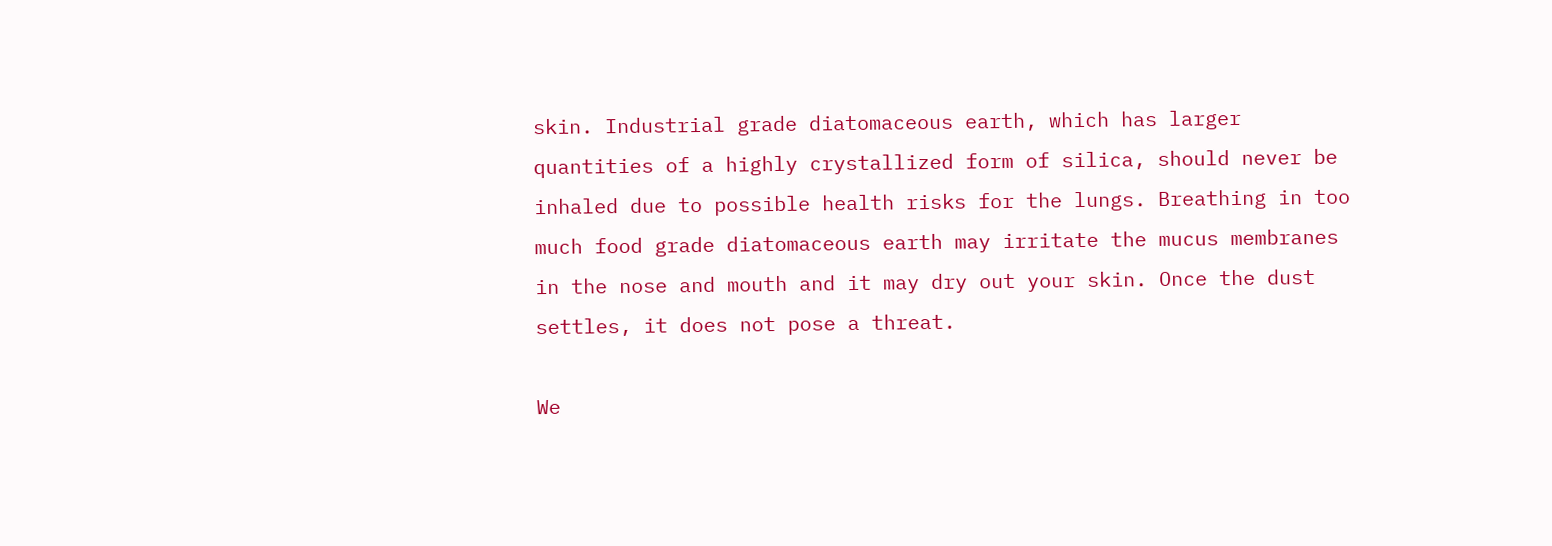skin. Industrial grade diatomaceous earth, which has larger quantities of a highly crystallized form of silica, should never be inhaled due to possible health risks for the lungs. Breathing in too much food grade diatomaceous earth may irritate the mucus membranes in the nose and mouth and it may dry out your skin. Once the dust settles, it does not pose a threat.

We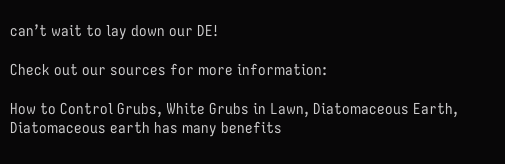can’t wait to lay down our DE!

Check out our sources for more information:

How to Control Grubs, White Grubs in Lawn, Diatomaceous Earth, Diatomaceous earth has many benefits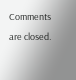Comments are closed.